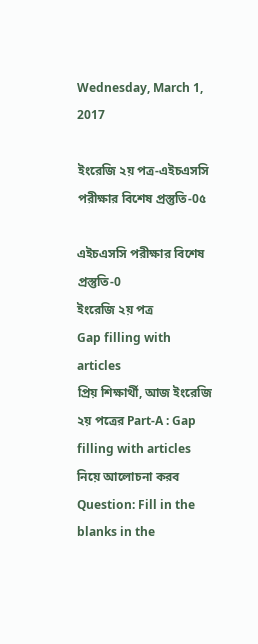Wednesday, March 1, 2017

ইংরেজি ২য় পত্র-এইচএসসি পরীক্ষার বিশেষ প্রস্তুতি-0৫

এইচএসসি পরীক্ষার বিশেষ প্রস্তুতি-0
ইংরেজি ২য় পত্র
Gap filling with articles
প্রিয় শিক্ষার্থী, আজ ইংরেজি ২য় পত্রের Part-A : Gap filling with articles নিয়ে আলোচনা করব
Question: Fill in the blanks in the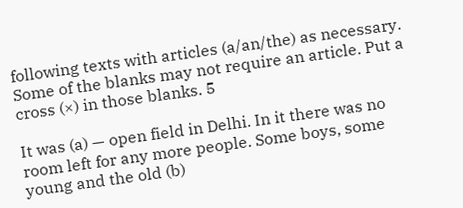following texts with articles (a/an/the) as necessary. Some of the blanks may not require an article. Put a cross (×) in those blanks. 5

It was (a) — open field in Delhi. In it there was no room left for any more people. Some boys, some young and the old (b)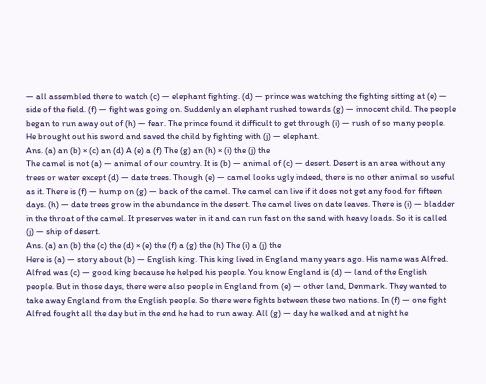— all assembled there to watch (c) — elephant fighting. (d) — prince was watching the fighting sitting at (e) — side of the field. (f) — fight was going on. Suddenly an elephant rushed towards (g) — innocent child. The people began to run away out of (h) — fear. The prince found it difficult to get through (i) — rush of so many people. He brought out his sword and saved the child by fighting with (j) — elephant.
Ans. (a) an (b) × (c) an (d) A (e) a (f) The (g) an (h) × (i) the (j) the
The camel is not (a) — animal of our country. It is (b) — animal of (c) — desert. Desert is an area without any trees or water except (d) — date trees. Though (e) — camel looks ugly indeed, there is no other animal so useful as it. There is (f) — hump on (g) — back of the camel. The camel can live if it does not get any food for fifteen days. (h) — date trees grow in the abundance in the desert. The camel lives on date leaves. There is (i) — bladder in the throat of the camel. It preserves water in it and can run fast on the sand with heavy loads. So it is called (j) — ship of desert.
Ans. (a) an (b) the (c) the (d) × (e) the (f) a (g) the (h) The (i) a (j) the
Here is (a) — story about (b) — English king. This king lived in England many years ago. His name was Alfred. Alfred was (c) — good king because he helped his people. You know England is (d) — land of the English people. But in those days, there were also people in England from (e) — other land, Denmark. They wanted to take away England from the English people. So there were fights between these two nations. In (f) — one fight Alfred fought all the day but in the end he had to run away. All (g) — day he walked and at night he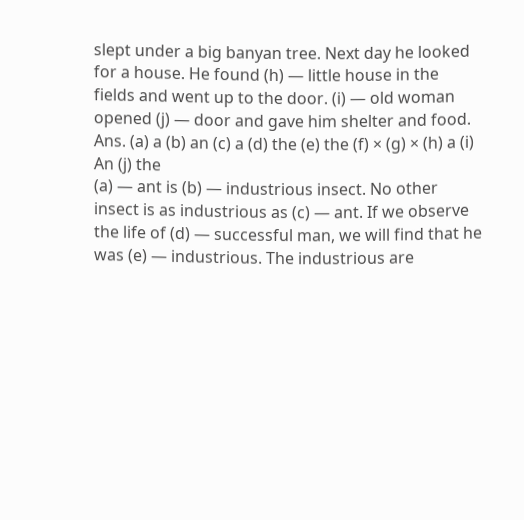slept under a big banyan tree. Next day he looked for a house. He found (h) — little house in the fields and went up to the door. (i) — old woman opened (j) — door and gave him shelter and food.
Ans. (a) a (b) an (c) a (d) the (e) the (f) × (g) × (h) a (i) An (j) the
(a) — ant is (b) — industrious insect. No other insect is as industrious as (c) — ant. If we observe the life of (d) — successful man, we will find that he was (e) — industrious. The industrious are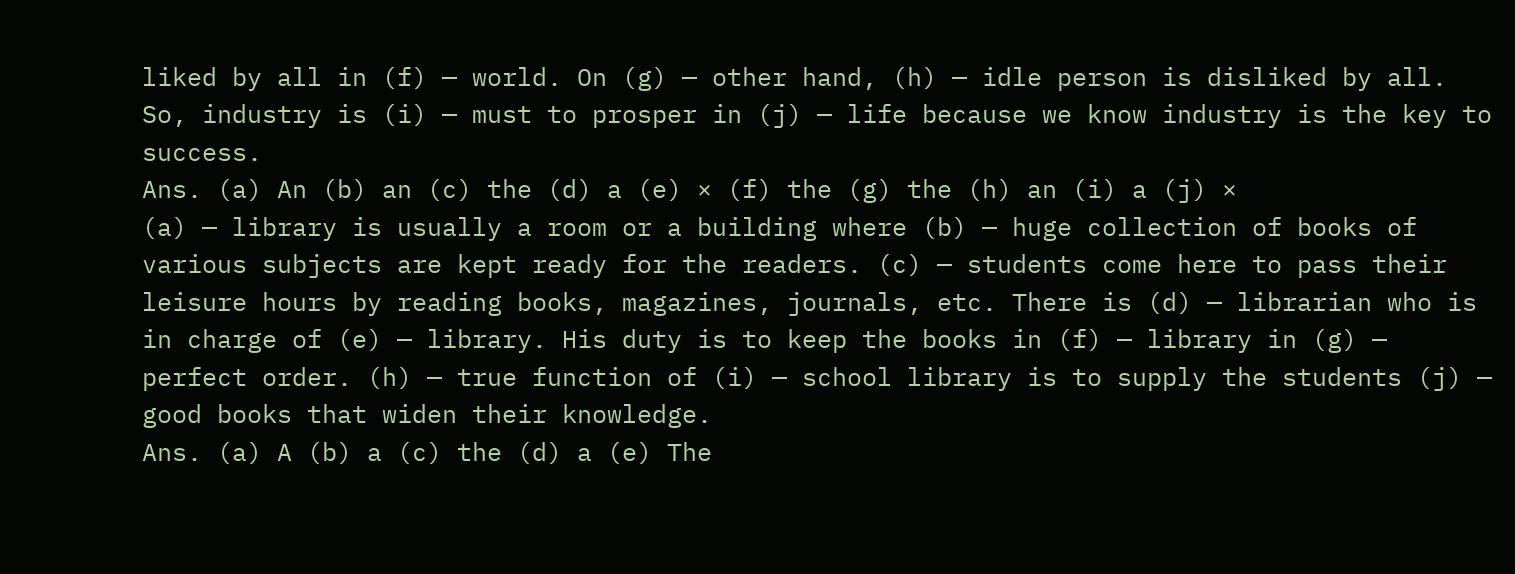liked by all in (f) — world. On (g) — other hand, (h) — idle person is disliked by all. So, industry is (i) — must to prosper in (j) — life because we know industry is the key to success.
Ans. (a) An (b) an (c) the (d) a (e) × (f) the (g) the (h) an (i) a (j) ×
(a) — library is usually a room or a building where (b) — huge collection of books of various subjects are kept ready for the readers. (c) — students come here to pass their leisure hours by reading books, magazines, journals, etc. There is (d) — librarian who is in charge of (e) — library. His duty is to keep the books in (f) — library in (g) — perfect order. (h) — true function of (i) — school library is to supply the students (j) — good books that widen their knowledge.
Ans. (a) A (b) a (c) the (d) a (e) The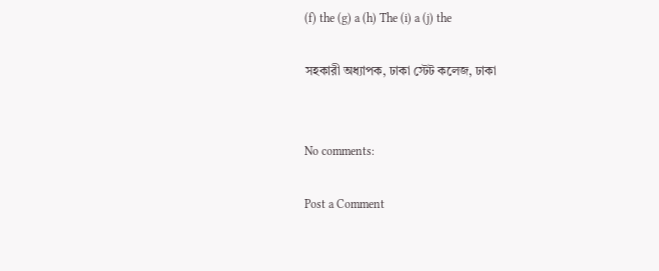(f) the (g) a (h) The (i) a (j) the

সহকারী অধ্যাপক, ঢাকা স্টেট কলেজ, ঢাকা


No comments:

Post a Comment